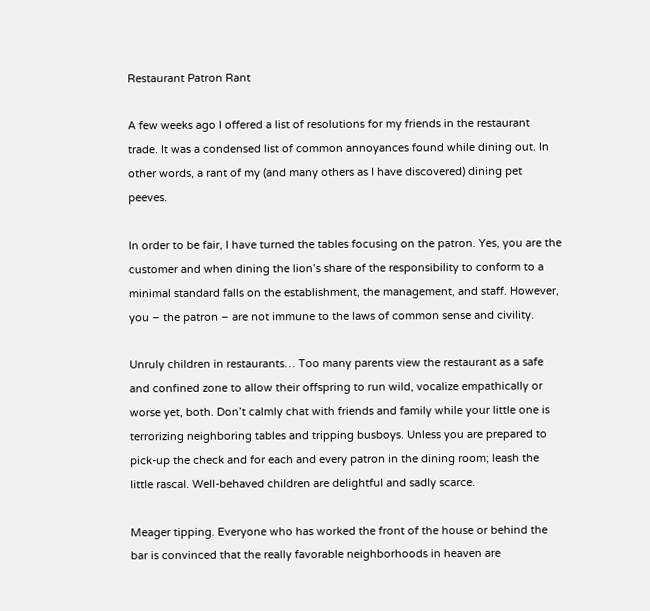Restaurant Patron Rant

A few weeks ago I offered a list of resolutions for my friends in the restaurant trade. It was a condensed list of common annoyances found while dining out. In other words, a rant of my (and many others as I have discovered) dining pet peeves.

In order to be fair, I have turned the tables focusing on the patron. Yes, you are the customer and when dining the lion’s share of the responsibility to conform to a minimal standard falls on the establishment, the management, and staff. However, you – the patron – are not immune to the laws of common sense and civility.

Unruly children in restaurants… Too many parents view the restaurant as a safe and confined zone to allow their offspring to run wild, vocalize empathically or worse yet, both. Don’t calmly chat with friends and family while your little one is terrorizing neighboring tables and tripping busboys. Unless you are prepared to pick-up the check and for each and every patron in the dining room; leash the little rascal. Well-behaved children are delightful and sadly scarce.

Meager tipping. Everyone who has worked the front of the house or behind the bar is convinced that the really favorable neighborhoods in heaven are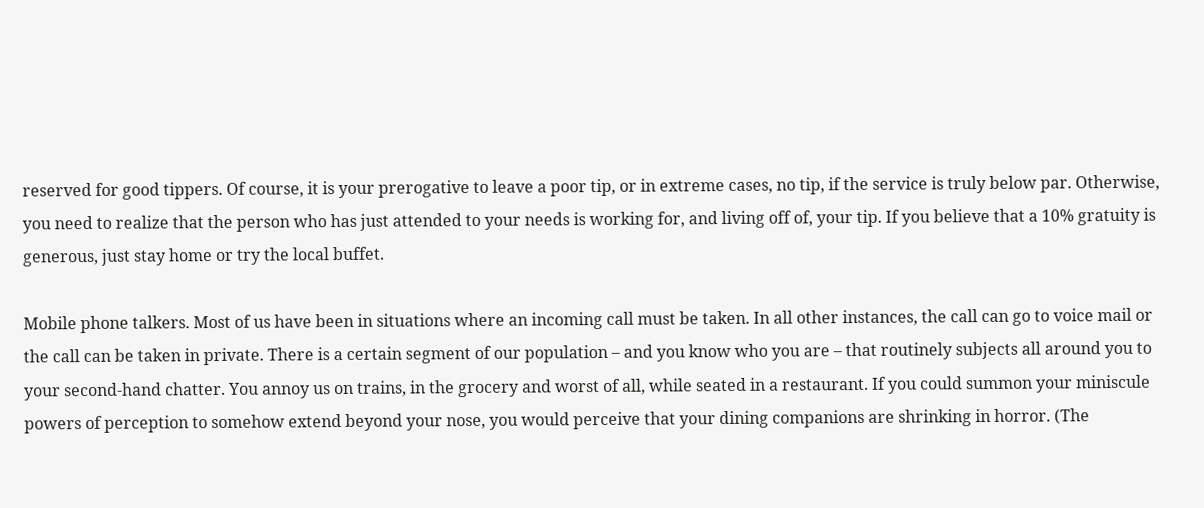reserved for good tippers. Of course, it is your prerogative to leave a poor tip, or in extreme cases, no tip, if the service is truly below par. Otherwise, you need to realize that the person who has just attended to your needs is working for, and living off of, your tip. If you believe that a 10% gratuity is generous, just stay home or try the local buffet.

Mobile phone talkers. Most of us have been in situations where an incoming call must be taken. In all other instances, the call can go to voice mail or the call can be taken in private. There is a certain segment of our population – and you know who you are – that routinely subjects all around you to your second-hand chatter. You annoy us on trains, in the grocery and worst of all, while seated in a restaurant. If you could summon your miniscule powers of perception to somehow extend beyond your nose, you would perceive that your dining companions are shrinking in horror. (The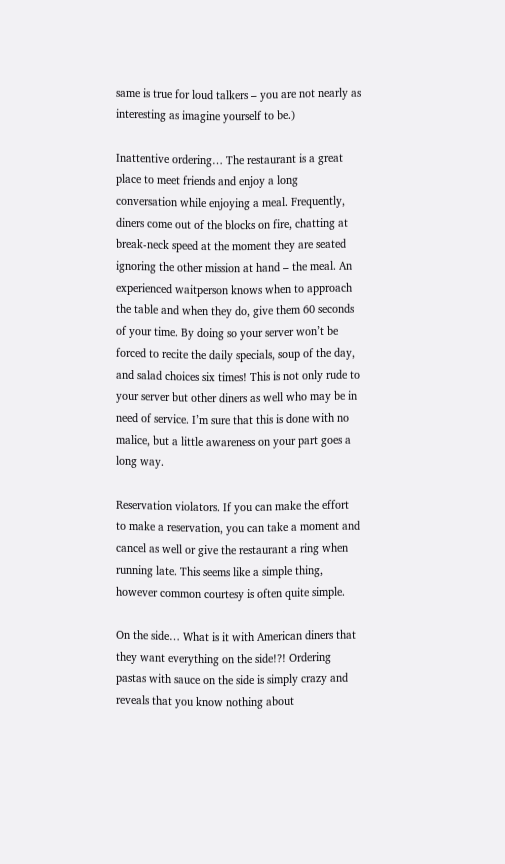same is true for loud talkers – you are not nearly as interesting as imagine yourself to be.)

Inattentive ordering… The restaurant is a great place to meet friends and enjoy a long conversation while enjoying a meal. Frequently, diners come out of the blocks on fire, chatting at break-neck speed at the moment they are seated ignoring the other mission at hand – the meal. An experienced waitperson knows when to approach the table and when they do, give them 60 seconds of your time. By doing so your server won’t be forced to recite the daily specials, soup of the day, and salad choices six times! This is not only rude to your server but other diners as well who may be in need of service. I’m sure that this is done with no malice, but a little awareness on your part goes a long way.

Reservation violators. If you can make the effort to make a reservation, you can take a moment and cancel as well or give the restaurant a ring when running late. This seems like a simple thing, however common courtesy is often quite simple.

On the side… What is it with American diners that they want everything on the side!?! Ordering pastas with sauce on the side is simply crazy and reveals that you know nothing about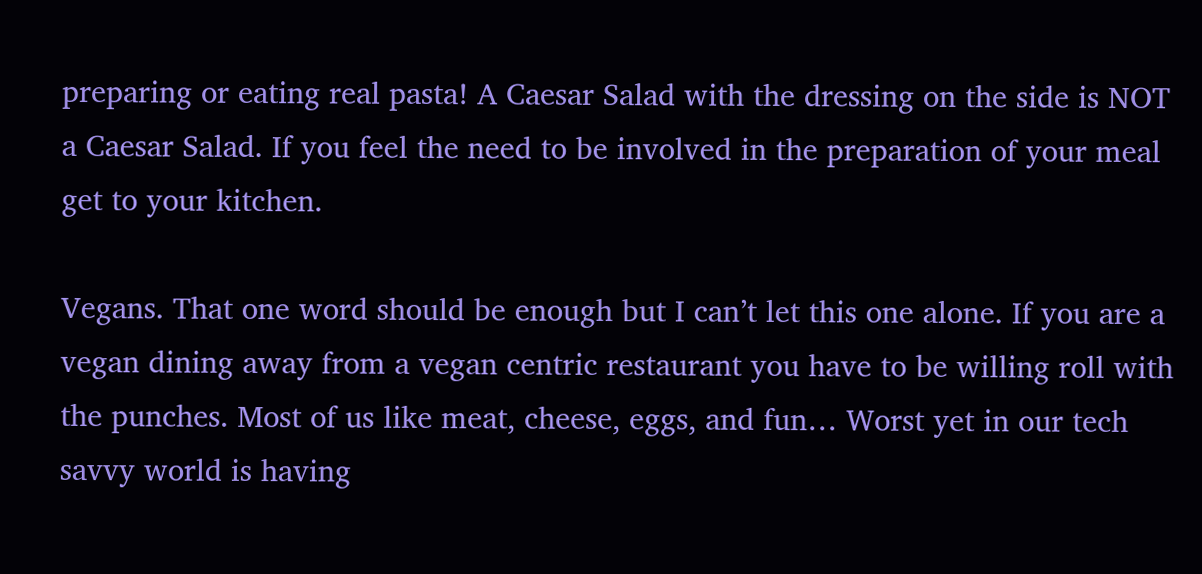preparing or eating real pasta! A Caesar Salad with the dressing on the side is NOT a Caesar Salad. If you feel the need to be involved in the preparation of your meal get to your kitchen.

Vegans. That one word should be enough but I can’t let this one alone. If you are a vegan dining away from a vegan centric restaurant you have to be willing roll with the punches. Most of us like meat, cheese, eggs, and fun… Worst yet in our tech savvy world is having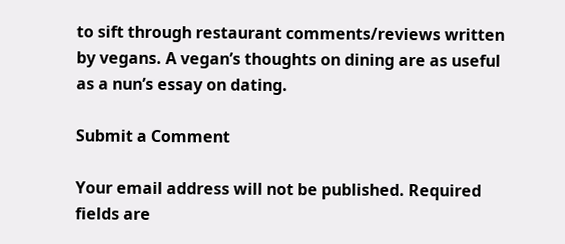to sift through restaurant comments/reviews written by vegans. A vegan’s thoughts on dining are as useful as a nun’s essay on dating.

Submit a Comment

Your email address will not be published. Required fields are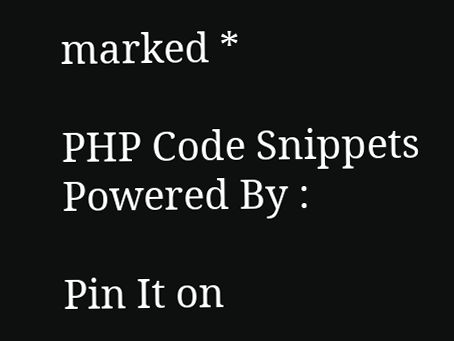marked *

PHP Code Snippets Powered By :

Pin It on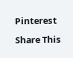Pinterest

Share This